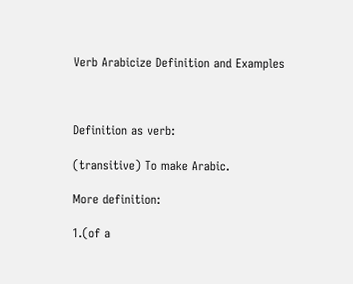Verb Arabicize Definition and Examples



Definition as verb:

(transitive) To make Arabic.

More definition:

1.(of a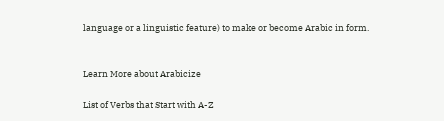language or a linguistic feature) to make or become Arabic in form.


Learn More about Arabicize

List of Verbs that Start with A-Z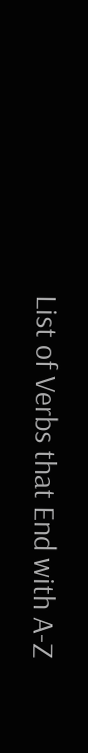List of Verbs that End with A-Z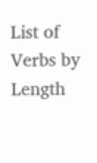List of Verbs by Length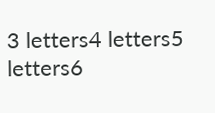3 letters4 letters5 letters6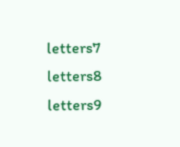letters7 letters8 letters9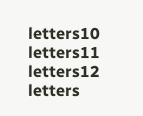letters10 letters11 letters12 letters